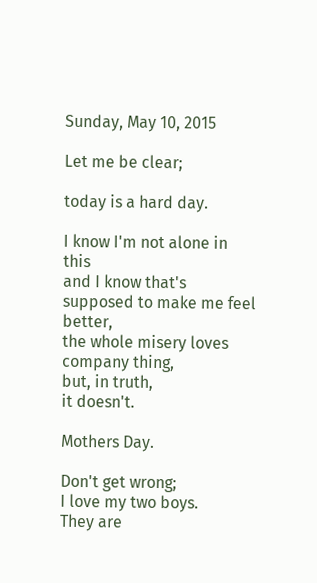Sunday, May 10, 2015

Let me be clear;

today is a hard day.

I know I'm not alone in this
and I know that's supposed to make me feel better,
the whole misery loves company thing,
but, in truth,
it doesn't.

Mothers Day.

Don't get wrong;
I love my two boys.
They are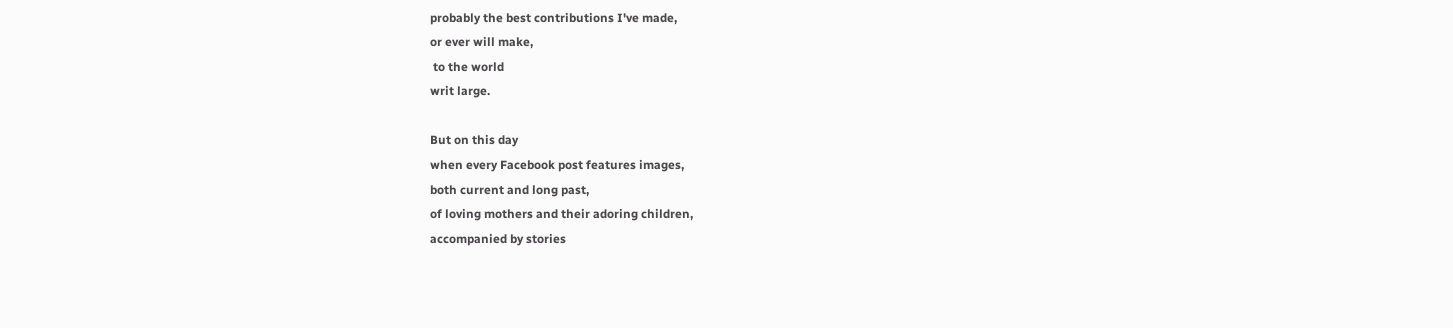probably the best contributions I've made,
or ever will make,
 to the world
writ large.

But on this day
when every Facebook post features images,
both current and long past,
of loving mothers and their adoring children,
accompanied by stories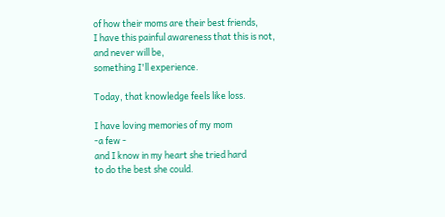of how their moms are their best friends,
I have this painful awareness that this is not,
and never will be,
something I'll experience.

Today, that knowledge feels like loss.

I have loving memories of my mom
-a few -
and I know in my heart she tried hard
to do the best she could.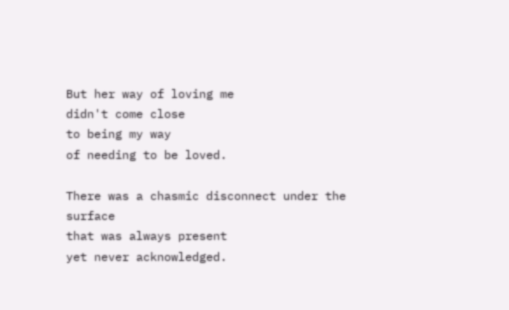But her way of loving me
didn't come close
to being my way
of needing to be loved.

There was a chasmic disconnect under the surface
that was always present
yet never acknowledged.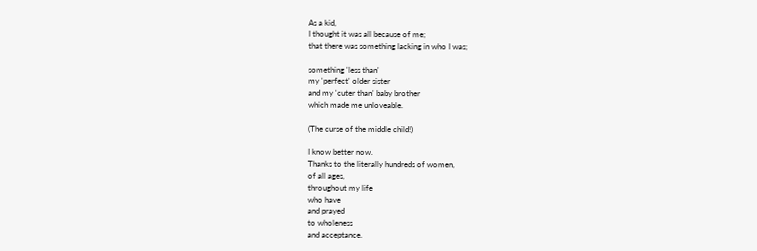As a kid,
I thought it was all because of me;
that there was something lacking in who I was;

something 'less than'
my 'perfect' older sister
and my 'cuter than' baby brother
which made me unloveable.

(The curse of the middle child!)

I know better now.
Thanks to the literally hundreds of women,
of all ages,
throughout my life
who have
and prayed
to wholeness
and acceptance.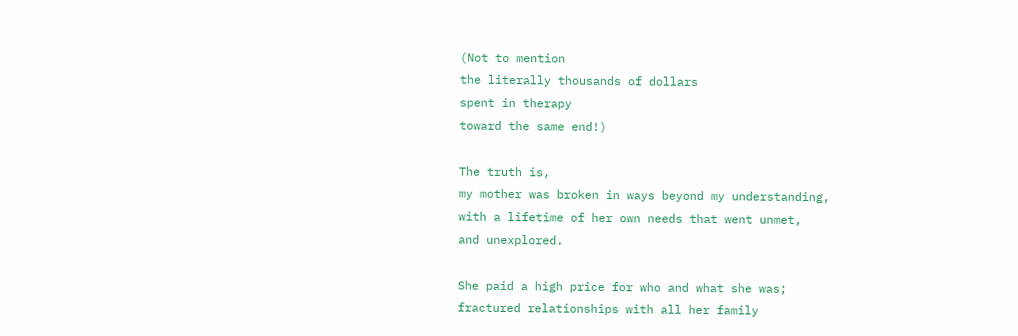(Not to mention
the literally thousands of dollars
spent in therapy
toward the same end!)

The truth is,
my mother was broken in ways beyond my understanding,
with a lifetime of her own needs that went unmet,
and unexplored.

She paid a high price for who and what she was;
fractured relationships with all her family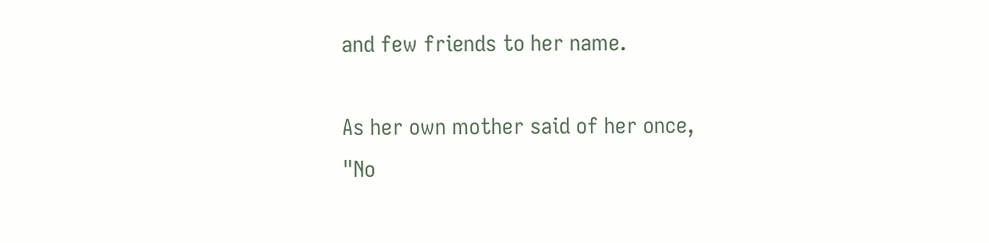and few friends to her name.

As her own mother said of her once,
"No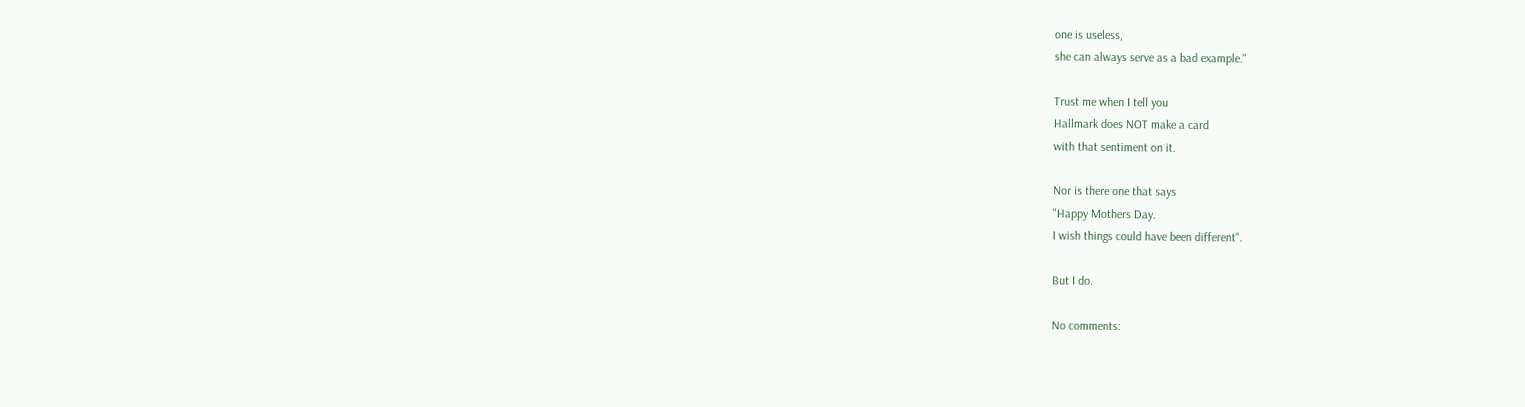one is useless,
she can always serve as a bad example."

Trust me when I tell you
Hallmark does NOT make a card
with that sentiment on it.

Nor is there one that says
"Happy Mothers Day.
I wish things could have been different".

But I do.

No comments: